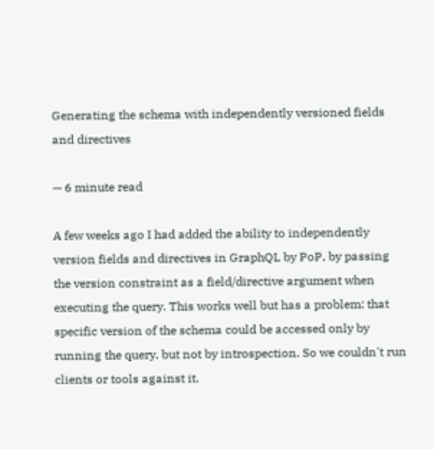Generating the schema with independently versioned fields and directives

— 6 minute read

A few weeks ago I had added the ability to independently version fields and directives in GraphQL by PoP, by passing the version constraint as a field/directive argument when executing the query. This works well but has a problem: that specific version of the schema could be accessed only by running the query, but not by introspection. So we couldn't run clients or tools against it.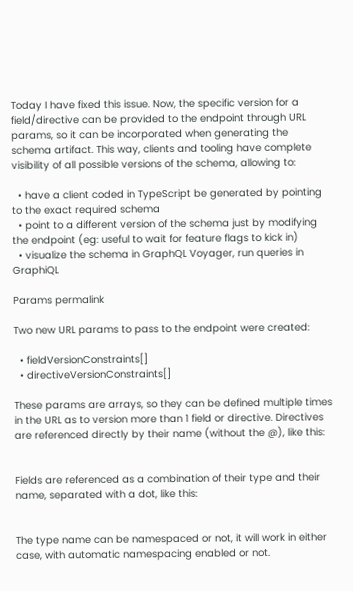Today I have fixed this issue. Now, the specific version for a field/directive can be provided to the endpoint through URL params, so it can be incorporated when generating the schema artifact. This way, clients and tooling have complete visibility of all possible versions of the schema, allowing to:

  • have a client coded in TypeScript be generated by pointing to the exact required schema
  • point to a different version of the schema just by modifying the endpoint (eg: useful to wait for feature flags to kick in)
  • visualize the schema in GraphQL Voyager, run queries in GraphiQL

Params permalink

Two new URL params to pass to the endpoint were created:

  • fieldVersionConstraints[]
  • directiveVersionConstraints[]

These params are arrays, so they can be defined multiple times in the URL as to version more than 1 field or directive. Directives are referenced directly by their name (without the @), like this:


Fields are referenced as a combination of their type and their name, separated with a dot, like this:


The type name can be namespaced or not, it will work in either case, with automatic namespacing enabled or not.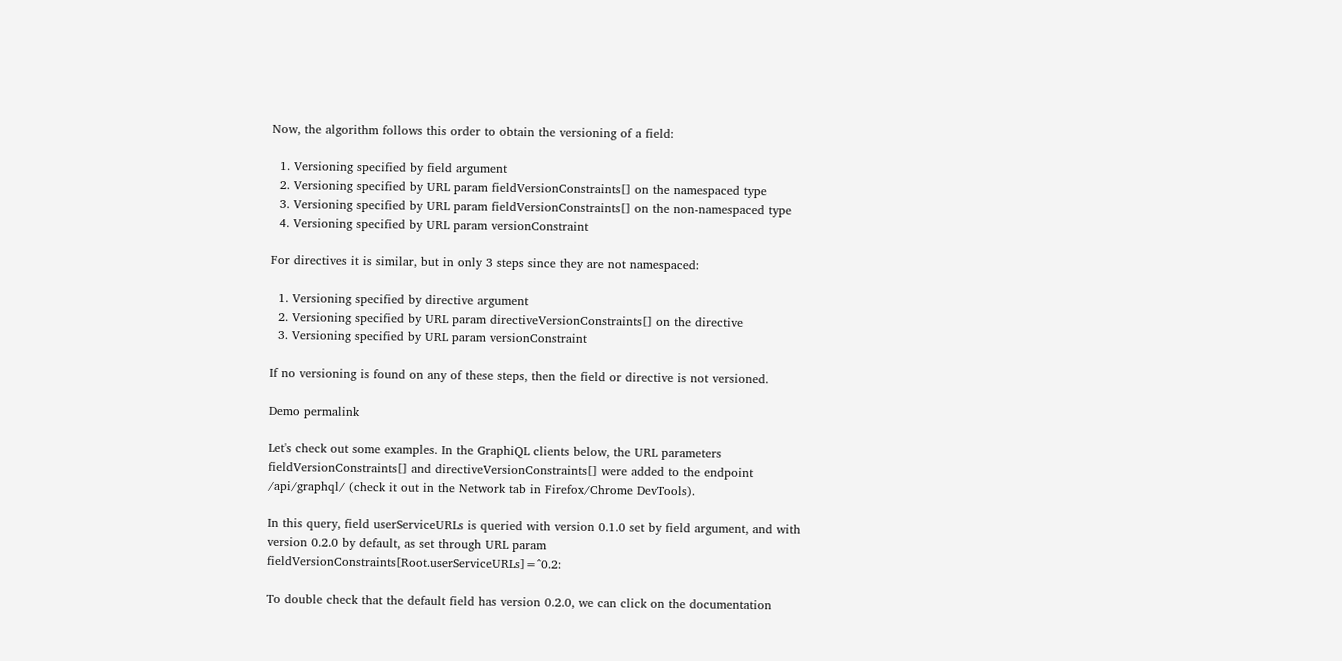Now, the algorithm follows this order to obtain the versioning of a field:

  1. Versioning specified by field argument
  2. Versioning specified by URL param fieldVersionConstraints[] on the namespaced type
  3. Versioning specified by URL param fieldVersionConstraints[] on the non-namespaced type
  4. Versioning specified by URL param versionConstraint

For directives it is similar, but in only 3 steps since they are not namespaced:

  1. Versioning specified by directive argument
  2. Versioning specified by URL param directiveVersionConstraints[] on the directive
  3. Versioning specified by URL param versionConstraint

If no versioning is found on any of these steps, then the field or directive is not versioned.

Demo permalink

Let's check out some examples. In the GraphiQL clients below, the URL parameters fieldVersionConstraints[] and directiveVersionConstraints[] were added to the endpoint /api/graphql/ (check it out in the Network tab in Firefox/Chrome DevTools).

In this query, field userServiceURLs is queried with version 0.1.0 set by field argument, and with version 0.2.0 by default, as set through URL param fieldVersionConstraints[Root.userServiceURLs]=^0.2:

To double check that the default field has version 0.2.0, we can click on the documentation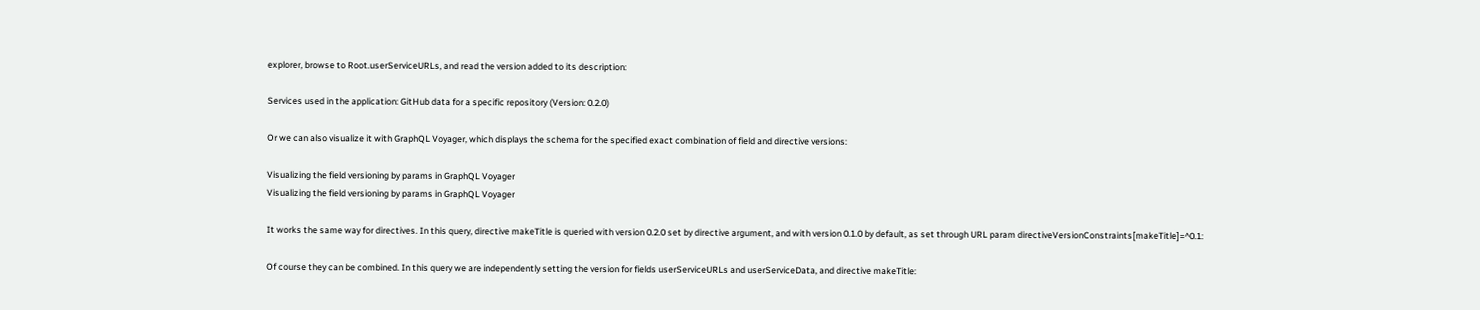explorer, browse to Root.userServiceURLs, and read the version added to its description:

Services used in the application: GitHub data for a specific repository (Version: 0.2.0)

Or we can also visualize it with GraphQL Voyager, which displays the schema for the specified exact combination of field and directive versions:

Visualizing the field versioning by params in GraphQL Voyager
Visualizing the field versioning by params in GraphQL Voyager

It works the same way for directives. In this query, directive makeTitle is queried with version 0.2.0 set by directive argument, and with version 0.1.0 by default, as set through URL param directiveVersionConstraints[makeTitle]=^0.1:

Of course they can be combined. In this query we are independently setting the version for fields userServiceURLs and userServiceData, and directive makeTitle: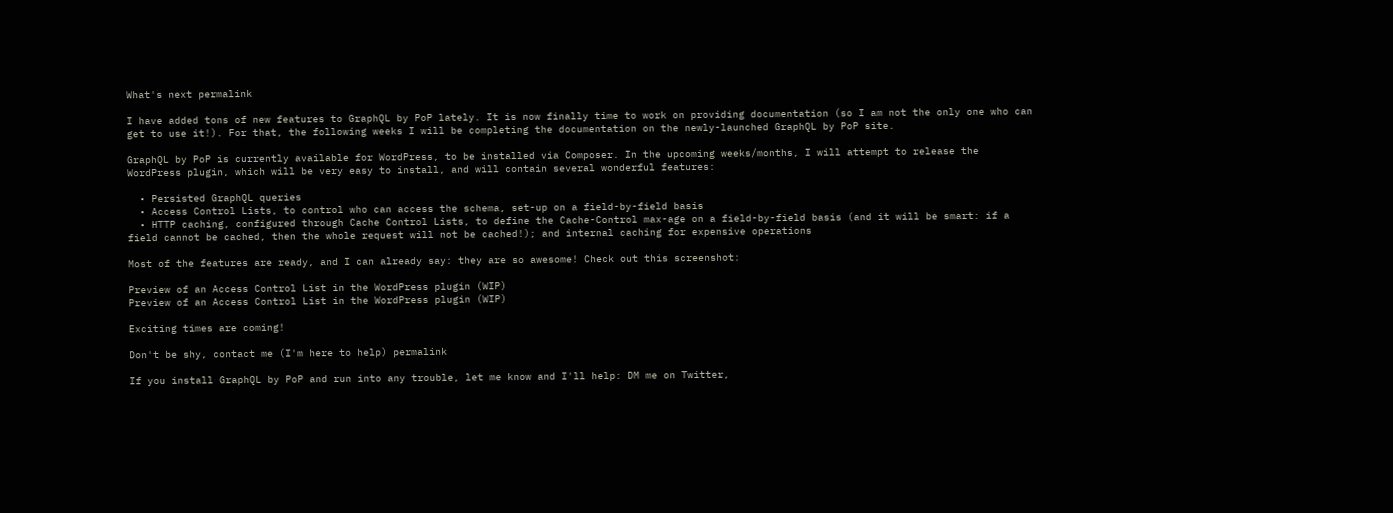What's next permalink

I have added tons of new features to GraphQL by PoP lately. It is now finally time to work on providing documentation (so I am not the only one who can get to use it!). For that, the following weeks I will be completing the documentation on the newly-launched GraphQL by PoP site.

GraphQL by PoP is currently available for WordPress, to be installed via Composer. In the upcoming weeks/months, I will attempt to release the WordPress plugin, which will be very easy to install, and will contain several wonderful features:

  • Persisted GraphQL queries
  • Access Control Lists, to control who can access the schema, set-up on a field-by-field basis
  • HTTP caching, configured through Cache Control Lists, to define the Cache-Control max-age on a field-by-field basis (and it will be smart: if a field cannot be cached, then the whole request will not be cached!); and internal caching for expensive operations

Most of the features are ready, and I can already say: they are so awesome! Check out this screenshot:

Preview of an Access Control List in the WordPress plugin (WIP)
Preview of an Access Control List in the WordPress plugin (WIP)

Exciting times are coming!

Don't be shy, contact me (I'm here to help) permalink

If you install GraphQL by PoP and run into any trouble, let me know and I'll help: DM me on Twitter,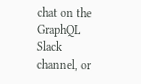chat on the GraphQL Slack channel, or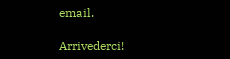email.

Arrivederci!